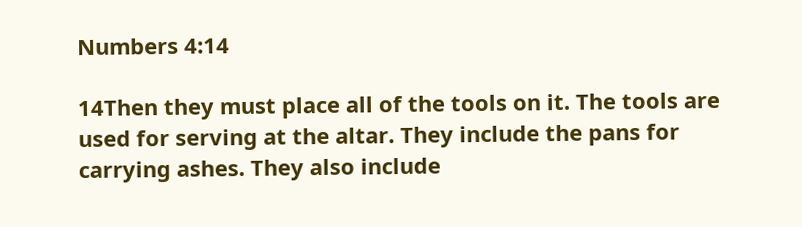Numbers 4:14

14Then they must place all of the tools on it. The tools are used for serving at the altar. They include the pans for carrying ashes. They also include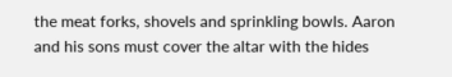the meat forks, shovels and sprinkling bowls. Aaron and his sons must cover the altar with the hides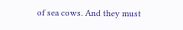of sea cows. And they must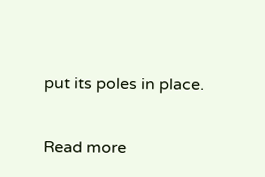put its poles in place.

Read more